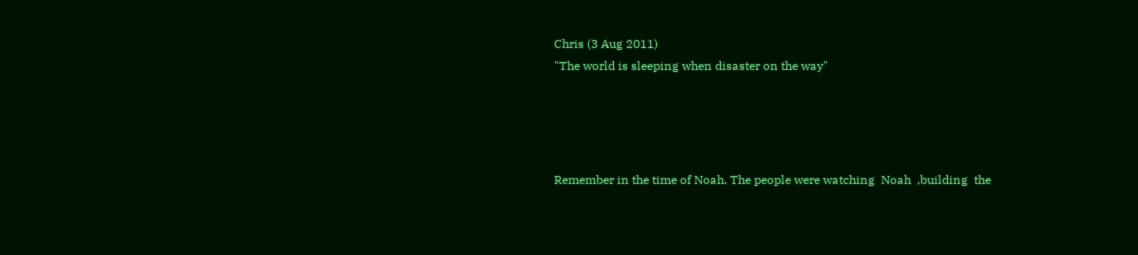Chris (3 Aug 2011)
"The world is sleeping when disaster on the way"




Remember in the time of Noah. The people were watching  Noah  ,building  the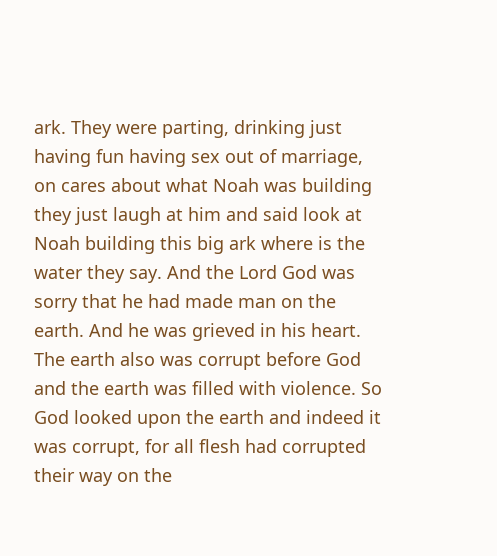ark. They were parting, drinking just having fun having sex out of marriage, on cares about what Noah was building they just laugh at him and said look at Noah building this big ark where is the water they say. And the Lord God was sorry that he had made man on the earth. And he was grieved in his heart. The earth also was corrupt before God and the earth was filled with violence. So God looked upon the earth and indeed it was corrupt, for all flesh had corrupted their way on the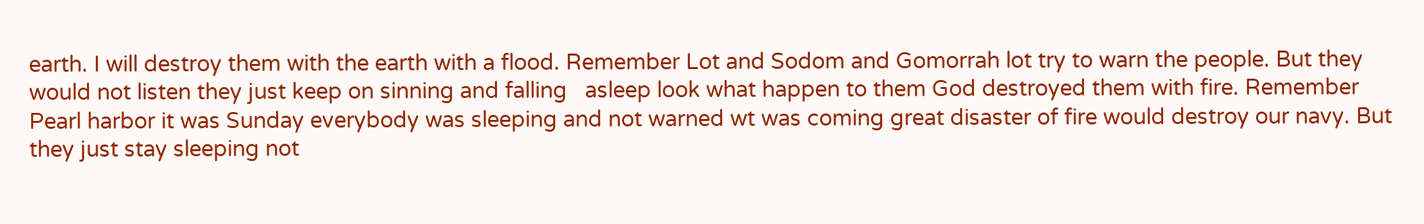earth. I will destroy them with the earth with a flood. Remember Lot and Sodom and Gomorrah lot try to warn the people. But they would not listen they just keep on sinning and falling   asleep look what happen to them God destroyed them with fire. Remember Pearl harbor it was Sunday everybody was sleeping and not warned wt was coming great disaster of fire would destroy our navy. But they just stay sleeping not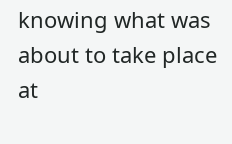knowing what was about to take place at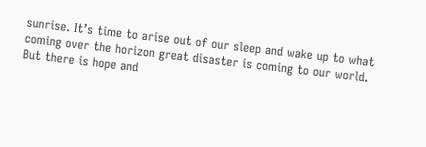sunrise. It’s time to arise out of our sleep and wake up to what coming over the horizon great disaster is coming to our world. But there is hope and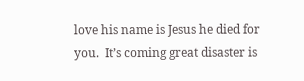love his name is Jesus he died for you.  It’s coming great disaster is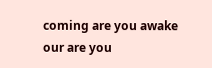coming are you awake our are you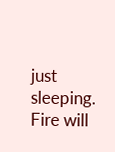just sleeping. Fire will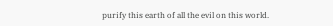purify this earth of all the evil on this world.